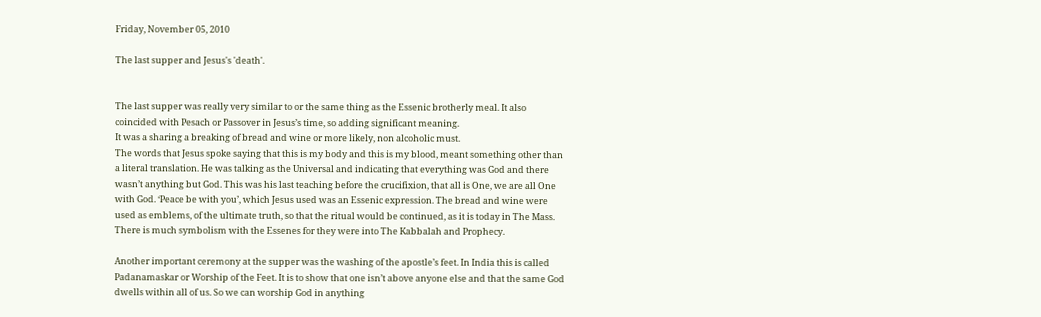Friday, November 05, 2010

The last supper and Jesus's 'death'.


The last supper was really very similar to or the same thing as the Essenic brotherly meal. It also coincided with Pesach or Passover in Jesus’s time, so adding significant meaning.
It was a sharing a breaking of bread and wine or more likely, non alcoholic must.
The words that Jesus spoke saying that this is my body and this is my blood, meant something other than a literal translation. He was talking as the Universal and indicating that everything was God and there wasn’t anything but God. This was his last teaching before the crucifixion, that all is One, we are all One with God. ‘Peace be with you’, which Jesus used was an Essenic expression. The bread and wine were used as emblems, of the ultimate truth, so that the ritual would be continued, as it is today in The Mass. There is much symbolism with the Essenes for they were into The Kabbalah and Prophecy.

Another important ceremony at the supper was the washing of the apostle’s feet. In India this is called Padanamaskar or Worship of the Feet. It is to show that one isn’t above anyone else and that the same God dwells within all of us. So we can worship God in anything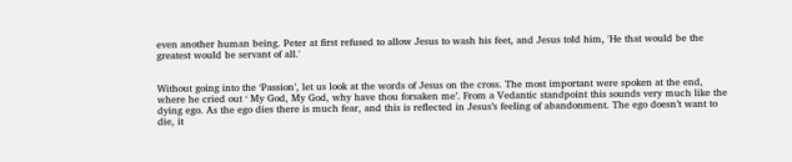even another human being. Peter at first refused to allow Jesus to wash his feet, and Jesus told him, 'He that would be the greatest would be servant of all.'


Without going into the ‘Passion’, let us look at the words of Jesus on the cross. The most important were spoken at the end, where he cried out ‘ My God, My God, why have thou forsaken me’. From a Vedantic standpoint this sounds very much like the dying ego. As the ego dies there is much fear, and this is reflected in Jesus’s feeling of abandonment. The ego doesn’t want to die, it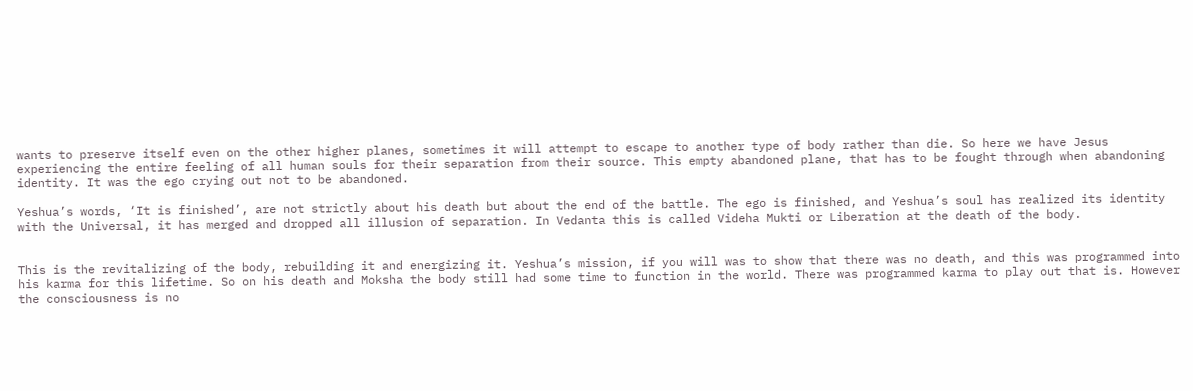wants to preserve itself even on the other higher planes, sometimes it will attempt to escape to another type of body rather than die. So here we have Jesus experiencing the entire feeling of all human souls for their separation from their source. This empty abandoned plane, that has to be fought through when abandoning identity. It was the ego crying out not to be abandoned.

Yeshua’s words, ‘It is finished’, are not strictly about his death but about the end of the battle. The ego is finished, and Yeshua’s soul has realized its identity with the Universal, it has merged and dropped all illusion of separation. In Vedanta this is called Videha Mukti or Liberation at the death of the body.


This is the revitalizing of the body, rebuilding it and energizing it. Yeshua’s mission, if you will was to show that there was no death, and this was programmed into his karma for this lifetime. So on his death and Moksha the body still had some time to function in the world. There was programmed karma to play out that is. However the consciousness is no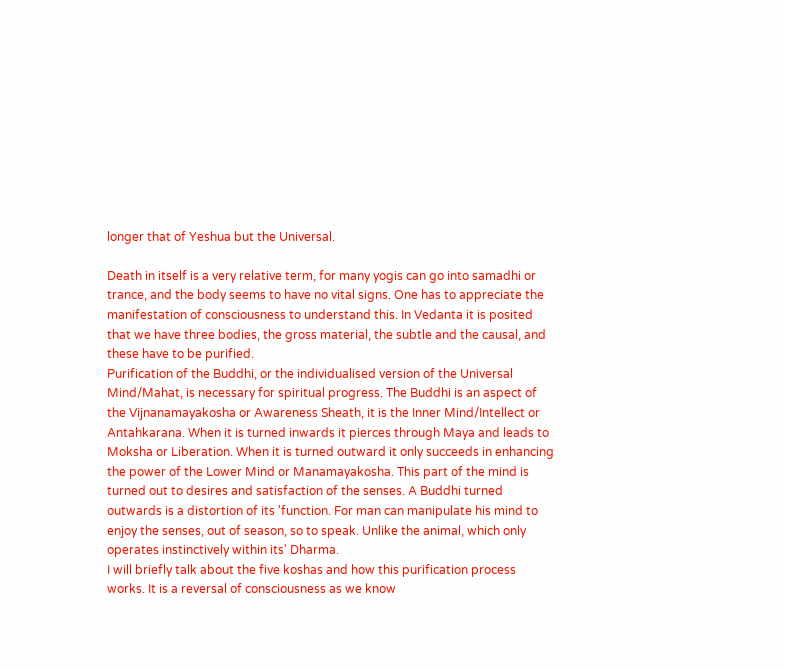longer that of Yeshua but the Universal.

Death in itself is a very relative term, for many yogis can go into samadhi or trance, and the body seems to have no vital signs. One has to appreciate the manifestation of consciousness to understand this. In Vedanta it is posited that we have three bodies, the gross material, the subtle and the causal, and these have to be purified.
Purification of the Buddhi, or the individualised version of the Universal Mind/Mahat, is necessary for spiritual progress. The Buddhi is an aspect of the Vijnanamayakosha or Awareness Sheath, it is the Inner Mind/Intellect or Antahkarana. When it is turned inwards it pierces through Maya and leads to Moksha or Liberation. When it is turned outward it only succeeds in enhancing the power of the Lower Mind or Manamayakosha. This part of the mind is turned out to desires and satisfaction of the senses. A Buddhi turned outwards is a distortion of its 'function. For man can manipulate his mind to enjoy the senses, out of season, so to speak. Unlike the animal, which only operates instinctively within its' Dharma.
I will briefly talk about the five koshas and how this purification process works. It is a reversal of consciousness as we know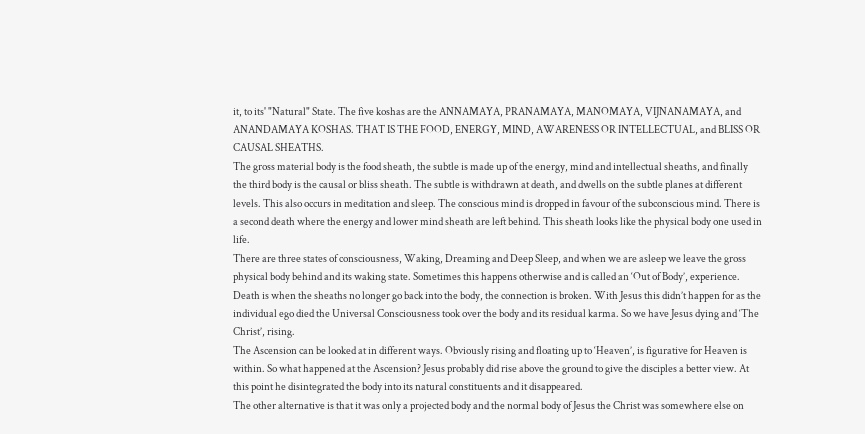it, to its' "Natural" State. The five koshas are the ANNAMAYA, PRANAMAYA, MANOMAYA, VIJNANAMAYA, and ANANDAMAYA KOSHAS. THAT IS THE FOOD, ENERGY, MIND, AWARENESS OR INTELLECTUAL, and BLISS OR CAUSAL SHEATHS.
The gross material body is the food sheath, the subtle is made up of the energy, mind and intellectual sheaths, and finally the third body is the causal or bliss sheath. The subtle is withdrawn at death, and dwells on the subtle planes at different levels. This also occurs in meditation and sleep. The conscious mind is dropped in favour of the subconscious mind. There is a second death where the energy and lower mind sheath are left behind. This sheath looks like the physical body one used in life.
There are three states of consciousness, Waking, Dreaming and Deep Sleep, and when we are asleep we leave the gross physical body behind and its waking state. Sometimes this happens otherwise and is called an ‘Out of Body’, experience. Death is when the sheaths no longer go back into the body, the connection is broken. With Jesus this didn’t happen for as the individual ego died the Universal Consciousness took over the body and its residual karma. So we have Jesus dying and ‘The Christ’, rising.
The Ascension can be looked at in different ways. Obviously rising and floating up to ‘Heaven’, is figurative for Heaven is within. So what happened at the Ascension? Jesus probably did rise above the ground to give the disciples a better view. At this point he disintegrated the body into its natural constituents and it disappeared.
The other alternative is that it was only a projected body and the normal body of Jesus the Christ was somewhere else on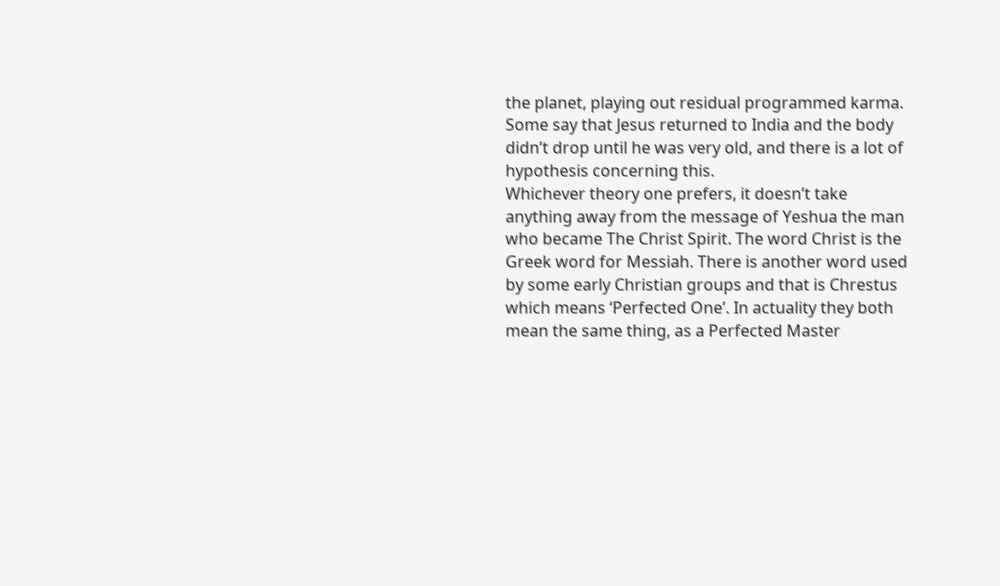the planet, playing out residual programmed karma. Some say that Jesus returned to India and the body didn’t drop until he was very old, and there is a lot of hypothesis concerning this.
Whichever theory one prefers, it doesn’t take anything away from the message of Yeshua the man who became The Christ Spirit. The word Christ is the Greek word for Messiah. There is another word used by some early Christian groups and that is Chrestus which means ‘Perfected One’. In actuality they both mean the same thing, as a Perfected Master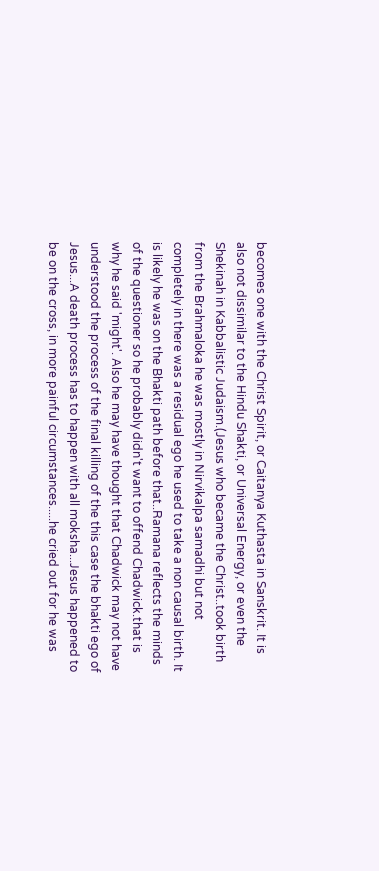becomes one with the Christ Spirit, or Caitanya Kuthasta in Sanskrit. It is also not dissimilar to the Hindu Shakti, or Universal Energy, or even the Shekinah in Kabbalistic Judaism.(Jesus who became the Christ..took birth from the Brahmaloka he was mostly in Nirvikalpa samadhi but not completely in there was a residual ego he used to take a non causal birth. It is likely he was on the Bhakti path before that..Ramana reflects the minds of the questioner so he probably didn't want to offend Chadwick.that is why he said 'might'. Also he may have thought that Chadwick may not have understood the process of the final killing of the this case the bhakti ego of Jesus...A death process has to happen with all moksha...Jesus happened to be on the cross, in more painful circumstances.....he cried out for he was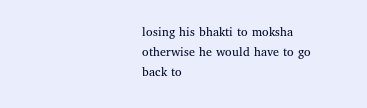losing his bhakti to moksha otherwise he would have to go back to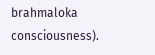brahmaloka consciousness).